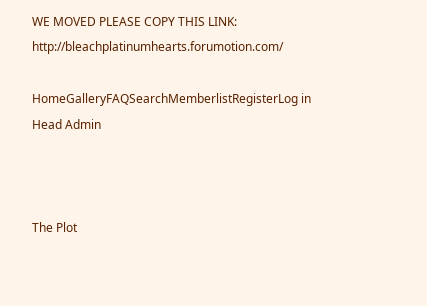WE MOVED PLEASE COPY THIS LINK: http://bleachplatinumhearts.forumotion.com/

HomeGalleryFAQSearchMemberlistRegisterLog in
Head Admin



The Plot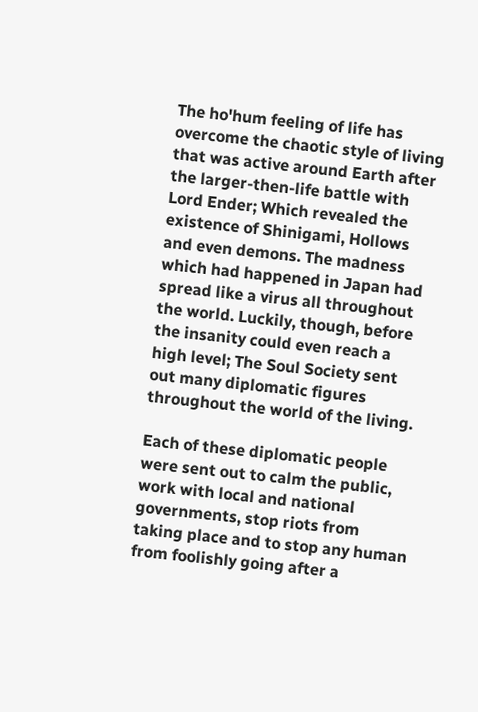The ho'hum feeling of life has overcome the chaotic style of living that was active around Earth after the larger-then-life battle with Lord Ender; Which revealed the existence of Shinigami, Hollows and even demons. The madness which had happened in Japan had spread like a virus all throughout the world. Luckily, though, before the insanity could even reach a high level; The Soul Society sent out many diplomatic figures throughout the world of the living.

Each of these diplomatic people were sent out to calm the public, work with local and national governments, stop riots from taking place and to stop any human from foolishly going after a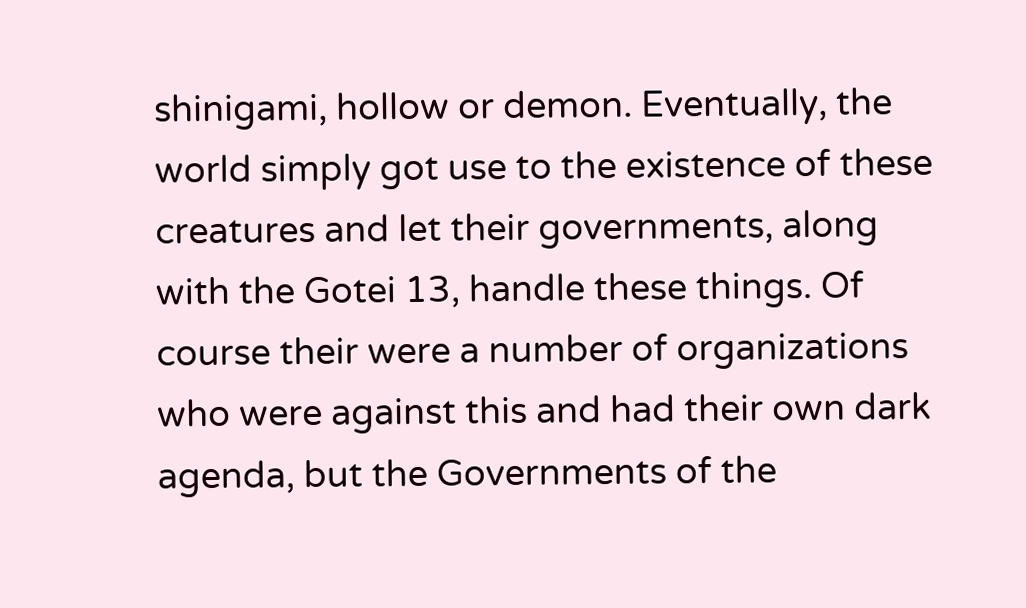shinigami, hollow or demon. Eventually, the world simply got use to the existence of these creatures and let their governments, along with the Gotei 13, handle these things. Of course their were a number of organizations who were against this and had their own dark agenda, but the Governments of the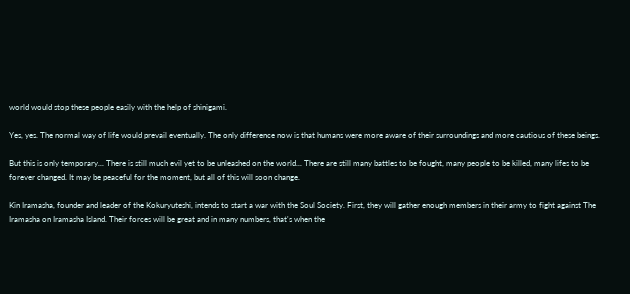world would stop these people easily with the help of shinigami.

Yes, yes. The normal way of life would prevail eventually. The only difference now is that humans were more aware of their surroundings and more cautious of these beings.

But this is only temporary... There is still much evil yet to be unleashed on the world... There are still many battles to be fought, many people to be killed, many lifes to be forever changed. It may be peaceful for the moment, but all of this will soon change.

Kin Iramasha, founder and leader of the Kokuryuteshi, intends to start a war with the Soul Society. First, they will gather enough members in their army to fight against The Iramasha on Iramasha Island. Their forces will be great and in many numbers, that's when the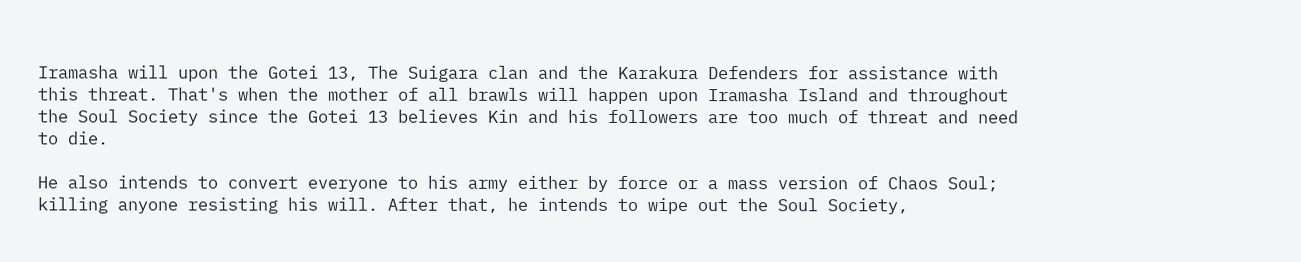Iramasha will upon the Gotei 13, The Suigara clan and the Karakura Defenders for assistance with this threat. That's when the mother of all brawls will happen upon Iramasha Island and throughout the Soul Society since the Gotei 13 believes Kin and his followers are too much of threat and need to die.

He also intends to convert everyone to his army either by force or a mass version of Chaos Soul; killing anyone resisting his will. After that, he intends to wipe out the Soul Society,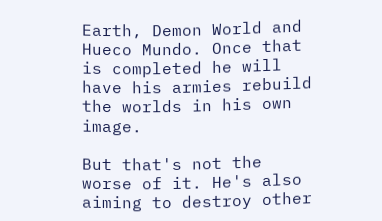Earth, Demon World and Hueco Mundo. Once that is completed he will have his armies rebuild the worlds in his own image.

But that's not the worse of it. He's also aiming to destroy other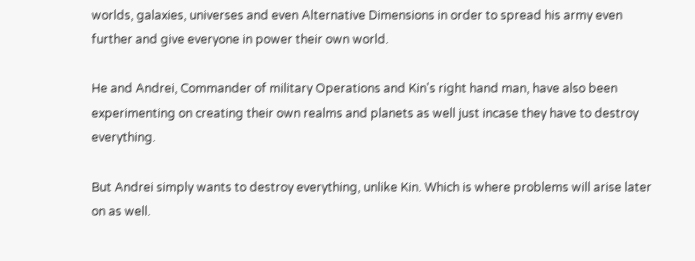worlds, galaxies, universes and even Alternative Dimensions in order to spread his army even further and give everyone in power their own world.

He and Andrei, Commander of military Operations and Kin's right hand man, have also been experimenting on creating their own realms and planets as well just incase they have to destroy everything.

But Andrei simply wants to destroy everything, unlike Kin. Which is where problems will arise later on as well.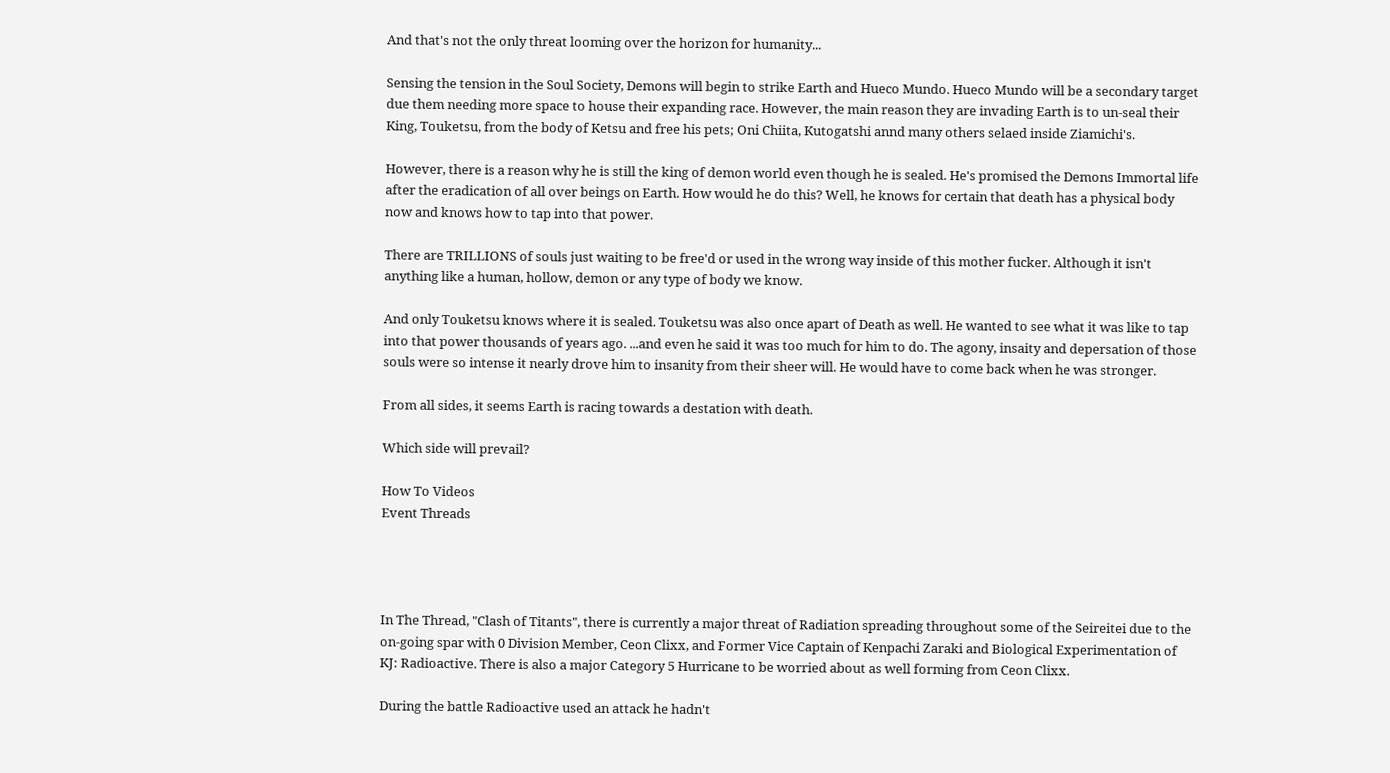And that's not the only threat looming over the horizon for humanity...

Sensing the tension in the Soul Society, Demons will begin to strike Earth and Hueco Mundo. Hueco Mundo will be a secondary target due them needing more space to house their expanding race. However, the main reason they are invading Earth is to un-seal their King, Touketsu, from the body of Ketsu and free his pets; Oni Chiita, Kutogatshi annd many others selaed inside Ziamichi's.

However, there is a reason why he is still the king of demon world even though he is sealed. He's promised the Demons Immortal life after the eradication of all over beings on Earth. How would he do this? Well, he knows for certain that death has a physical body now and knows how to tap into that power.

There are TRILLIONS of souls just waiting to be free'd or used in the wrong way inside of this mother fucker. Although it isn't anything like a human, hollow, demon or any type of body we know.

And only Touketsu knows where it is sealed. Touketsu was also once apart of Death as well. He wanted to see what it was like to tap into that power thousands of years ago. ...and even he said it was too much for him to do. The agony, insaity and depersation of those souls were so intense it nearly drove him to insanity from their sheer will. He would have to come back when he was stronger.

From all sides, it seems Earth is racing towards a destation with death.

Which side will prevail?

How To Videos
Event Threads




In The Thread, "Clash of Titants", there is currently a major threat of Radiation spreading throughout some of the Seireitei due to the on-going spar with 0 Division Member, Ceon Clixx, and Former Vice Captain of Kenpachi Zaraki and Biological Experimentation of KJ: Radioactive. There is also a major Category 5 Hurricane to be worried about as well forming from Ceon Clixx.

During the battle Radioactive used an attack he hadn't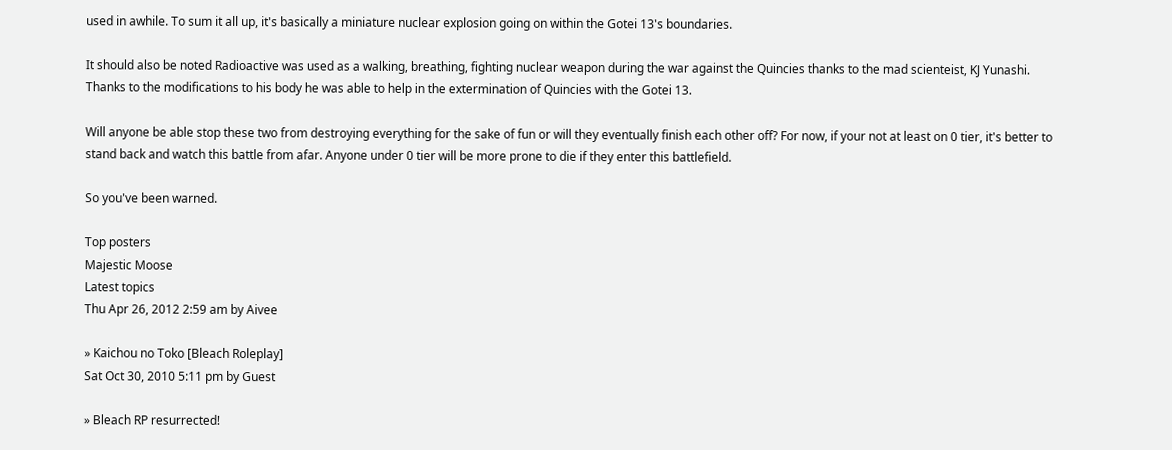used in awhile. To sum it all up, it's basically a miniature nuclear explosion going on within the Gotei 13's boundaries.

It should also be noted Radioactive was used as a walking, breathing, fighting nuclear weapon during the war against the Quincies thanks to the mad scienteist, KJ Yunashi. Thanks to the modifications to his body he was able to help in the extermination of Quincies with the Gotei 13.

Will anyone be able stop these two from destroying everything for the sake of fun or will they eventually finish each other off? For now, if your not at least on 0 tier, it's better to stand back and watch this battle from afar. Anyone under 0 tier will be more prone to die if they enter this battlefield.

So you've been warned.

Top posters
Majestic Moose
Latest topics
Thu Apr 26, 2012 2:59 am by Aivee

» Kaichou no Toko [Bleach Roleplay]
Sat Oct 30, 2010 5:11 pm by Guest

» Bleach RP resurrected!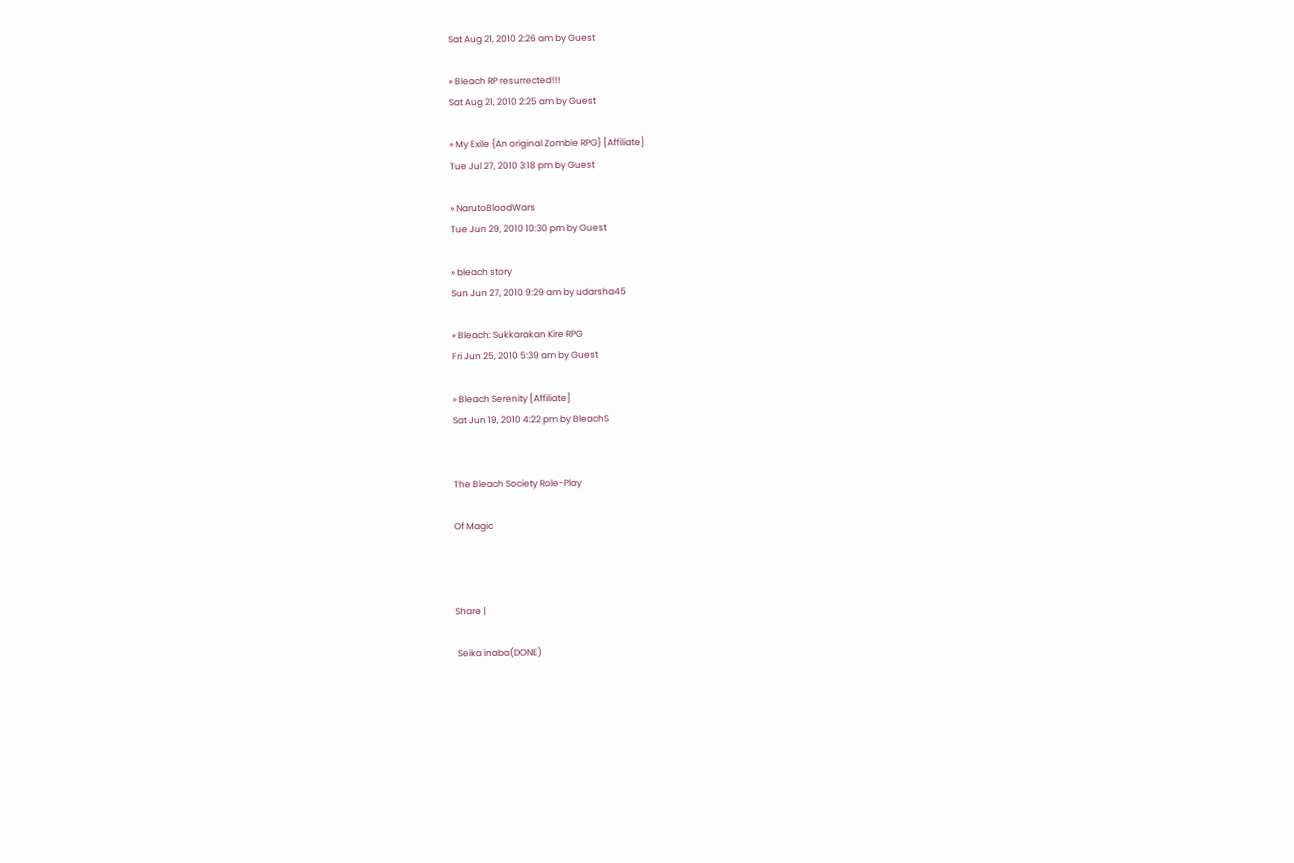Sat Aug 21, 2010 2:26 am by Guest

» Bleach RP resurrected!!!
Sat Aug 21, 2010 2:25 am by Guest

» My Exile {An original Zombie RPG} [Affiliate]
Tue Jul 27, 2010 3:18 pm by Guest

» NarutoBloodWars
Tue Jun 29, 2010 10:30 pm by Guest

» bleach story
Sun Jun 27, 2010 9:29 am by udarsha45

» Bleach: Sukkarakan Kire RPG
Fri Jun 25, 2010 5:39 am by Guest

» Bleach Serenity [Affiliate]
Sat Jun 19, 2010 4:22 pm by BleachS


The Bleach Society Role-Play

Of Magic



Share |

 Seika inaba(DONE)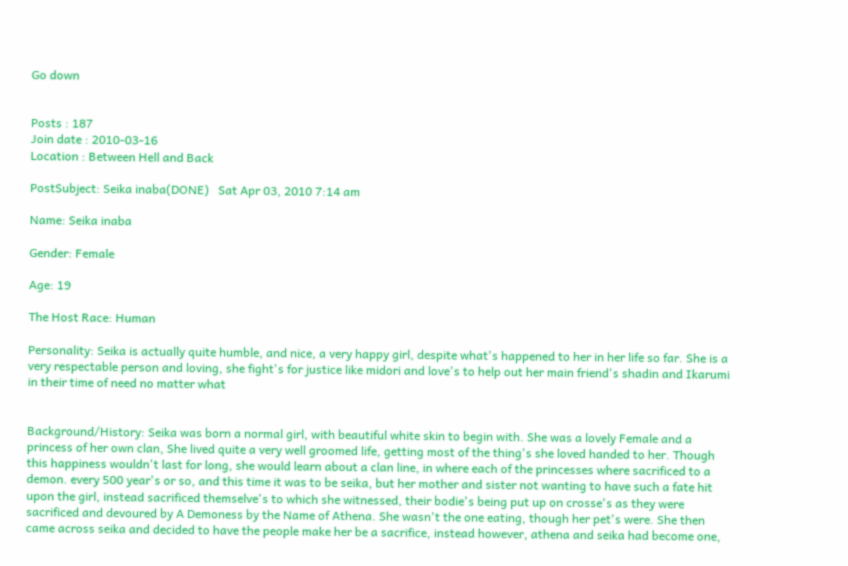Go down


Posts : 187
Join date : 2010-03-16
Location : Between Hell and Back

PostSubject: Seika inaba(DONE)   Sat Apr 03, 2010 7:14 am

Name: Seika inaba

Gender: Female

Age: 19

The Host Race: Human

Personality: Seika is actually quite humble, and nice, a very happy girl, despite what's happened to her in her life so far. She is a very respectable person and loving, she fight's for justice like midori and love's to help out her main friend's shadin and Ikarumi in their time of need no matter what


Background/History: Seika was born a normal girl, with beautiful white skin to begin with. She was a lovely Female and a princess of her own clan, She lived quite a very well groomed life, getting most of the thing's she loved handed to her. Though this happiness wouldn't last for long, she would learn about a clan line, in where each of the princesses where sacrificed to a demon. every 500 year's or so, and this time it was to be seika, but her mother and sister not wanting to have such a fate hit upon the girl, instead sacrificed themselve's to which she witnessed, their bodie's being put up on crosse's as they were sacrificed and devoured by A Demoness by the Name of Athena. She wasn't the one eating, though her pet's were. She then came across seika and decided to have the people make her be a sacrifice, instead however, athena and seika had become one,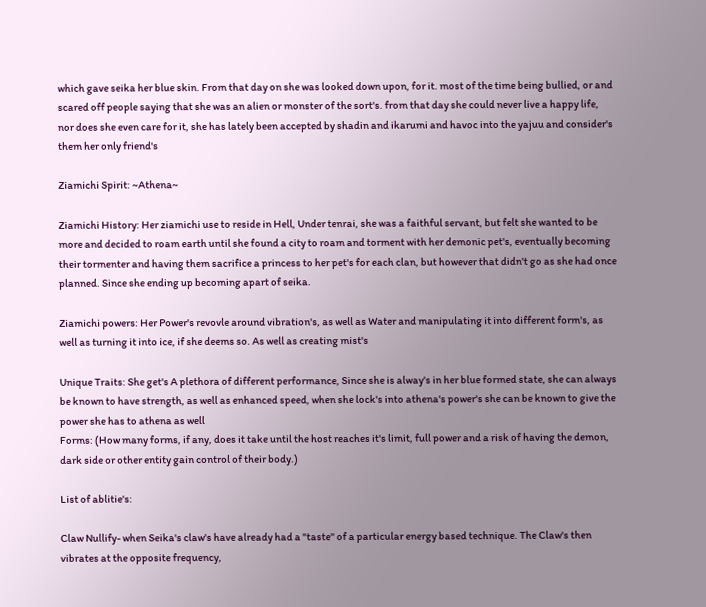which gave seika her blue skin. From that day on she was looked down upon, for it. most of the time being bullied, or and scared off people saying that she was an alien or monster of the sort's. from that day she could never live a happy life, nor does she even care for it, she has lately been accepted by shadin and ikarumi and havoc into the yajuu and consider's them her only friend's

Ziamichi Spirit: ~Athena~

Ziamichi History: Her ziamichi use to reside in Hell, Under tenrai, she was a faithful servant, but felt she wanted to be more and decided to roam earth until she found a city to roam and torment with her demonic pet's, eventually becoming their tormenter and having them sacrifice a princess to her pet's for each clan, but however that didn't go as she had once planned. Since she ending up becoming apart of seika.

Ziamichi powers: Her Power's revovle around vibration's, as well as Water and manipulating it into different form's, as well as turning it into ice, if she deems so. As well as creating mist's

Unique Traits: She get's A plethora of different performance, Since she is alway's in her blue formed state, she can always be known to have strength, as well as enhanced speed, when she lock's into athena's power's she can be known to give the power she has to athena as well
Forms: (How many forms, if any, does it take until the host reaches it's limit, full power and a risk of having the demon, dark side or other entity gain control of their body.)

List of ablitie's:

Claw Nullify- when Seika's claw's have already had a "taste" of a particular energy based technique. The Claw's then vibrates at the opposite frequency,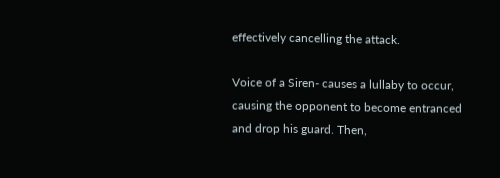effectively cancelling the attack.

Voice of a Siren- causes a lullaby to occur, causing the opponent to become entranced and drop his guard. Then,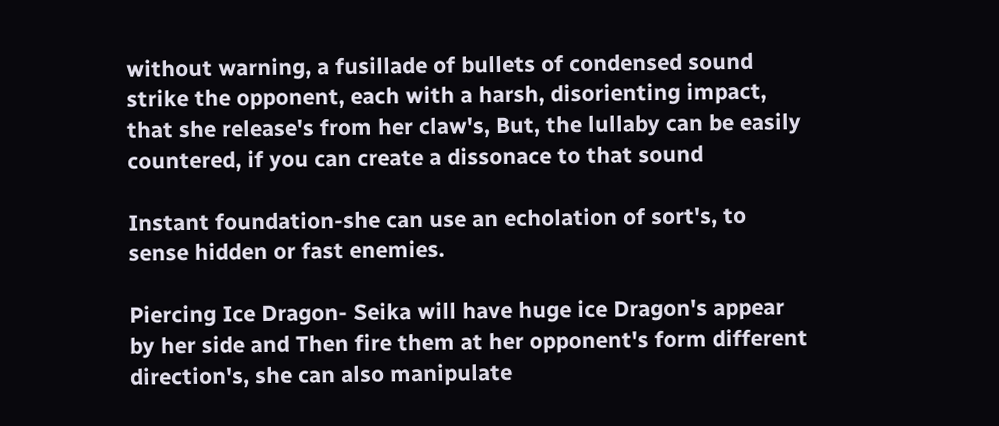without warning, a fusillade of bullets of condensed sound strike the opponent, each with a harsh, disorienting impact, that she release's from her claw's, But, the lullaby can be easily countered, if you can create a dissonace to that sound

Instant foundation-she can use an echolation of sort's, to sense hidden or fast enemies.

Piercing Ice Dragon- Seika will have huge ice Dragon's appear by her side and Then fire them at her opponent's form different direction's, she can also manipulate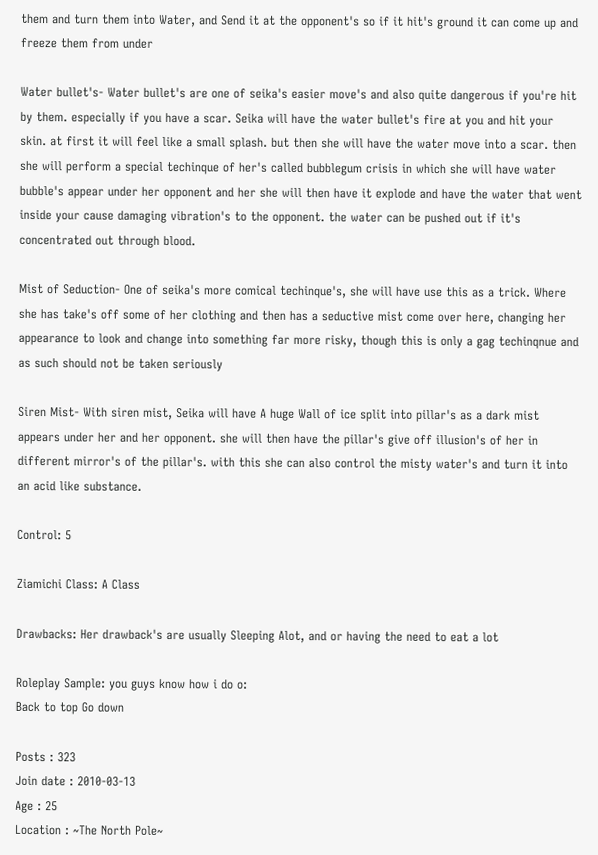them and turn them into Water, and Send it at the opponent's so if it hit's ground it can come up and freeze them from under

Water bullet's- Water bullet's are one of seika's easier move's and also quite dangerous if you're hit by them. especially if you have a scar. Seika will have the water bullet's fire at you and hit your skin. at first it will feel like a small splash. but then she will have the water move into a scar. then she will perform a special techinque of her's called bubblegum crisis in which she will have water bubble's appear under her opponent and her she will then have it explode and have the water that went inside your cause damaging vibration's to the opponent. the water can be pushed out if it's concentrated out through blood.

Mist of Seduction- One of seika's more comical techinque's, she will have use this as a trick. Where she has take's off some of her clothing and then has a seductive mist come over here, changing her appearance to look and change into something far more risky, though this is only a gag techinqnue and as such should not be taken seriously

Siren Mist- With siren mist, Seika will have A huge Wall of ice split into pillar's as a dark mist appears under her and her opponent. she will then have the pillar's give off illusion's of her in different mirror's of the pillar's. with this she can also control the misty water's and turn it into an acid like substance.

Control: 5

Ziamichi Class: A Class

Drawbacks: Her drawback's are usually Sleeping Alot, and or having the need to eat a lot

Roleplay Sample: you guys know how i do o:
Back to top Go down

Posts : 323
Join date : 2010-03-13
Age : 25
Location : ~The North Pole~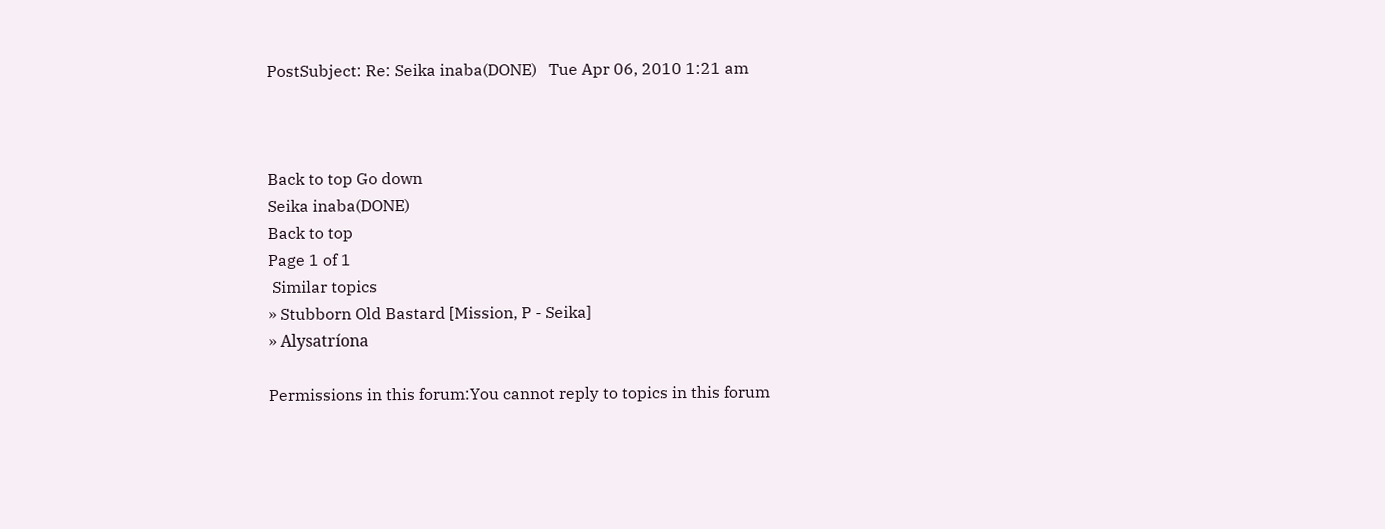PostSubject: Re: Seika inaba(DONE)   Tue Apr 06, 2010 1:21 am



Back to top Go down
Seika inaba(DONE)
Back to top
Page 1 of 1
 Similar topics
» Stubborn Old Bastard [Mission, P - Seika]
» Alysatríona

Permissions in this forum:You cannot reply to topics in this forum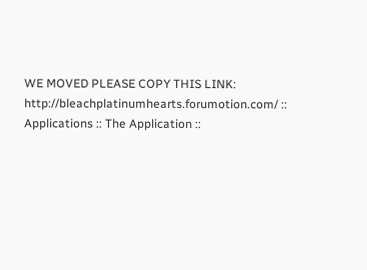WE MOVED PLEASE COPY THIS LINK: http://bleachplatinumhearts.forumotion.com/ :: Applications :: The Application ::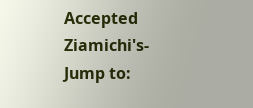Accepted Ziamichi's-
Jump to: